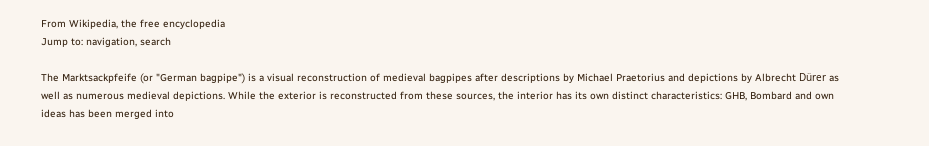From Wikipedia, the free encyclopedia
Jump to: navigation, search

The Marktsackpfeife (or "German bagpipe") is a visual reconstruction of medieval bagpipes after descriptions by Michael Praetorius and depictions by Albrecht Dürer as well as numerous medieval depictions. While the exterior is reconstructed from these sources, the interior has its own distinct characteristics: GHB, Bombard and own ideas has been merged into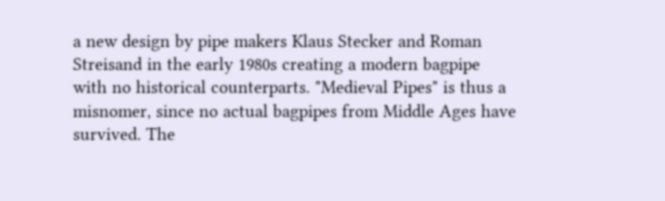a new design by pipe makers Klaus Stecker and Roman Streisand in the early 1980s creating a modern bagpipe with no historical counterparts. "Medieval Pipes" is thus a misnomer, since no actual bagpipes from Middle Ages have survived. The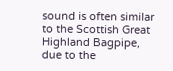sound is often similar to the Scottish Great Highland Bagpipe, due to the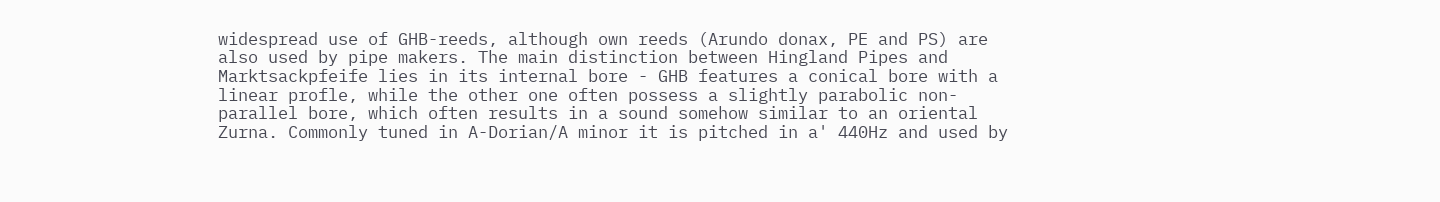widespread use of GHB-reeds, although own reeds (Arundo donax, PE and PS) are also used by pipe makers. The main distinction between Hingland Pipes and Marktsackpfeife lies in its internal bore - GHB features a conical bore with a linear profle, while the other one often possess a slightly parabolic non-parallel bore, which often results in a sound somehow similar to an oriental Zurna. Commonly tuned in A-Dorian/A minor it is pitched in a' 440Hz and used by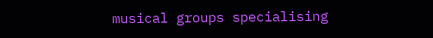musical groups specialising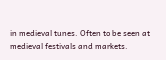in medieval tunes. Often to be seen at medieval festivals and markets.